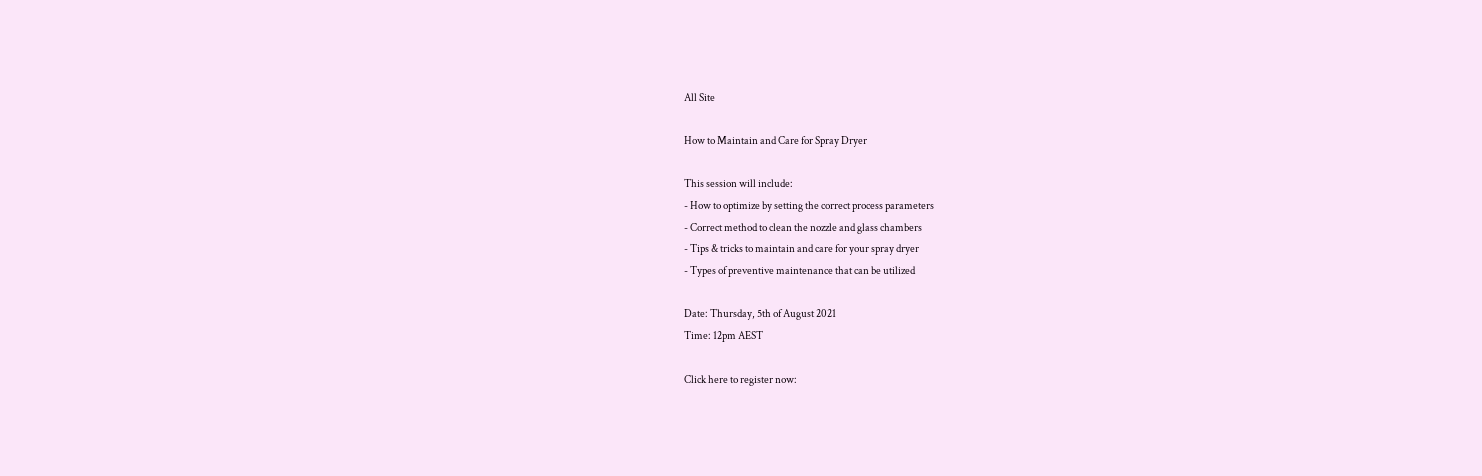All Site

How to Maintain and Care for Spray Dryer

This session will include:
- How to optimize by setting the correct process parameters
- Correct method to clean the nozzle and glass chambers
- Tips & tricks to maintain and care for your spray dryer
- Types of preventive maintenance that can be utilized

Date: Thursday, 5th of August 2021
Time: 12pm AEST

Click here to register now: